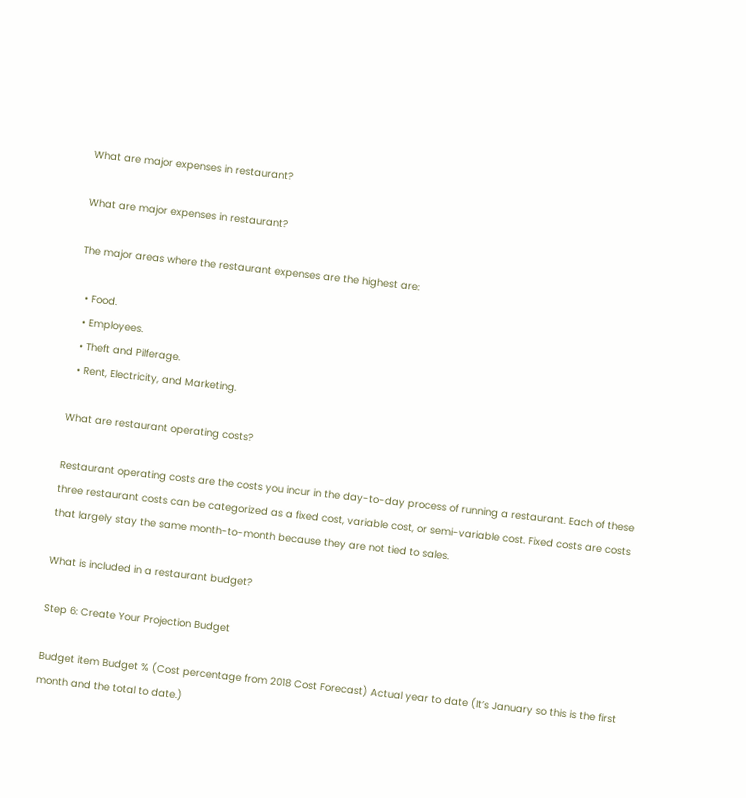What are major expenses in restaurant?

What are major expenses in restaurant?

The major areas where the restaurant expenses are the highest are:

  • Food.
  • Employees.
  • Theft and Pilferage.
  • Rent, Electricity, and Marketing.

What are restaurant operating costs?

Restaurant operating costs are the costs you incur in the day-to-day process of running a restaurant. Each of these three restaurant costs can be categorized as a fixed cost, variable cost, or semi-variable cost. Fixed costs are costs that largely stay the same month-to-month because they are not tied to sales.

What is included in a restaurant budget?

Step 6: Create Your Projection Budget

Budget item Budget % (Cost percentage from 2018 Cost Forecast) Actual year to date (It’s January so this is the first month and the total to date.)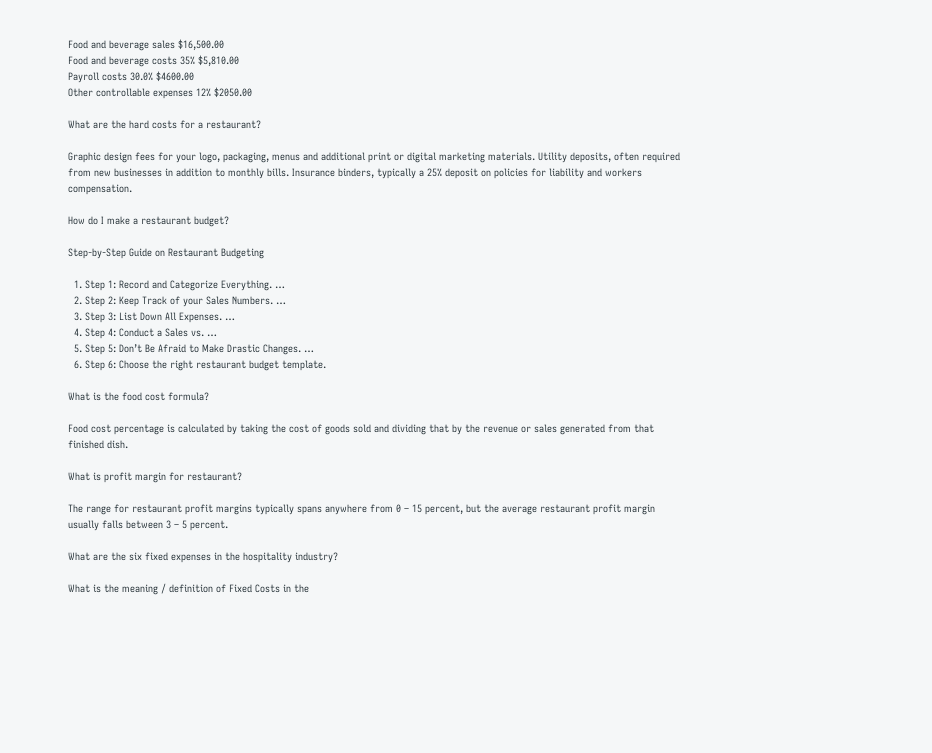Food and beverage sales $16,500.00
Food and beverage costs 35% $5,810.00
Payroll costs 30.0% $4600.00
Other controllable expenses 12% $2050.00

What are the hard costs for a restaurant?

Graphic design fees for your logo, packaging, menus and additional print or digital marketing materials. Utility deposits, often required from new businesses in addition to monthly bills. Insurance binders, typically a 25% deposit on policies for liability and workers compensation.

How do I make a restaurant budget?

Step-by-Step Guide on Restaurant Budgeting

  1. Step 1: Record and Categorize Everything. …
  2. Step 2: Keep Track of your Sales Numbers. …
  3. Step 3: List Down All Expenses. …
  4. Step 4: Conduct a Sales vs. …
  5. Step 5: Don’t Be Afraid to Make Drastic Changes. …
  6. Step 6: Choose the right restaurant budget template.

What is the food cost formula?

Food cost percentage is calculated by taking the cost of goods sold and dividing that by the revenue or sales generated from that finished dish.

What is profit margin for restaurant?

The range for restaurant profit margins typically spans anywhere from 0 – 15 percent, but the average restaurant profit margin usually falls between 3 – 5 percent.

What are the six fixed expenses in the hospitality industry?

What is the meaning / definition of Fixed Costs in the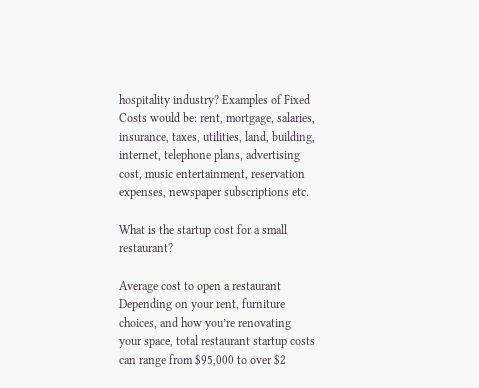hospitality industry? Examples of Fixed Costs would be: rent, mortgage, salaries, insurance, taxes, utilities, land, building, internet, telephone plans, advertising cost, music entertainment, reservation expenses, newspaper subscriptions etc.

What is the startup cost for a small restaurant?

Average cost to open a restaurant Depending on your rent, furniture choices, and how you’re renovating your space, total restaurant startup costs can range from $95,000 to over $2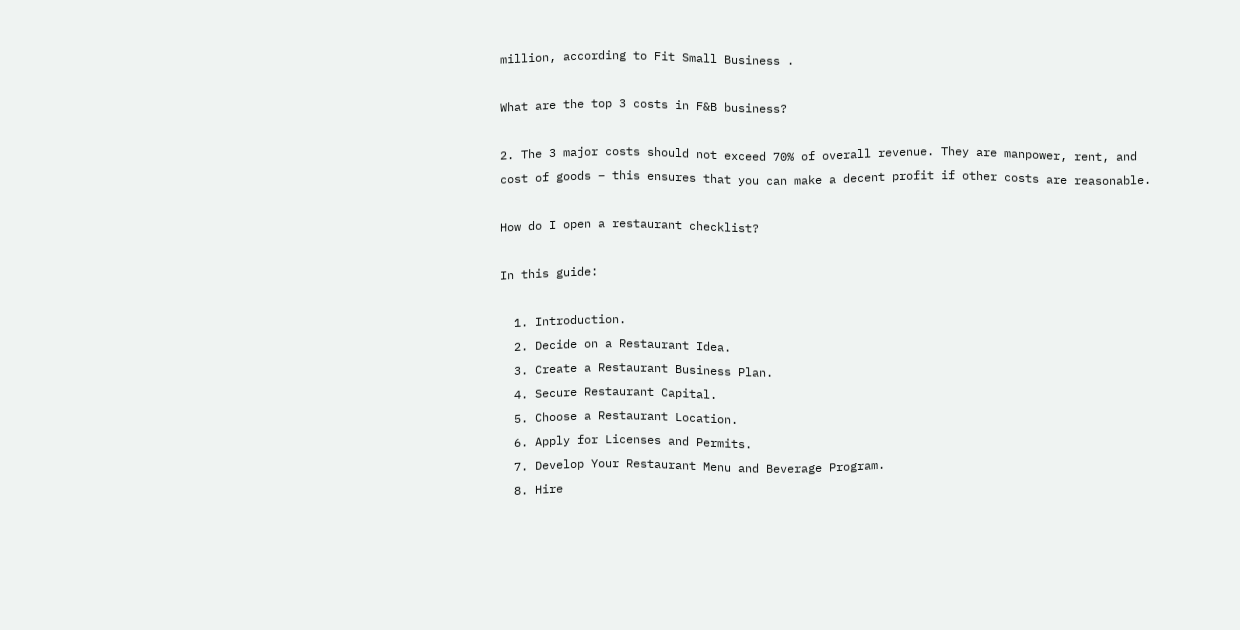million, according to Fit Small Business .

What are the top 3 costs in F&B business?

2. The 3 major costs should not exceed 70% of overall revenue. They are manpower, rent, and cost of goods – this ensures that you can make a decent profit if other costs are reasonable.

How do I open a restaurant checklist?

In this guide:

  1. Introduction.
  2. Decide on a Restaurant Idea.
  3. Create a Restaurant Business Plan.
  4. Secure Restaurant Capital.
  5. Choose a Restaurant Location.
  6. Apply for Licenses and Permits.
  7. Develop Your Restaurant Menu and Beverage Program.
  8. Hire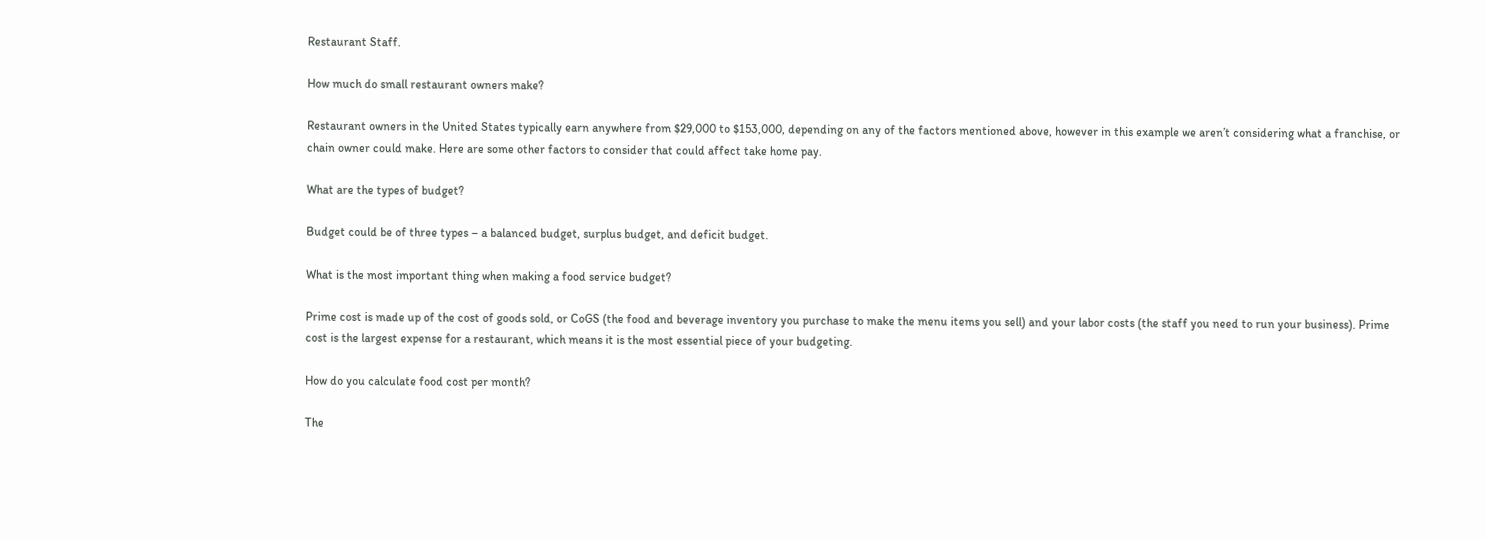Restaurant Staff.

How much do small restaurant owners make?

Restaurant owners in the United States typically earn anywhere from $29,000 to $153,000, depending on any of the factors mentioned above, however in this example we aren’t considering what a franchise, or chain owner could make. Here are some other factors to consider that could affect take home pay.

What are the types of budget?

Budget could be of three types – a balanced budget, surplus budget, and deficit budget.

What is the most important thing when making a food service budget?

Prime cost is made up of the cost of goods sold, or CoGS (the food and beverage inventory you purchase to make the menu items you sell) and your labor costs (the staff you need to run your business). Prime cost is the largest expense for a restaurant, which means it is the most essential piece of your budgeting.

How do you calculate food cost per month?

The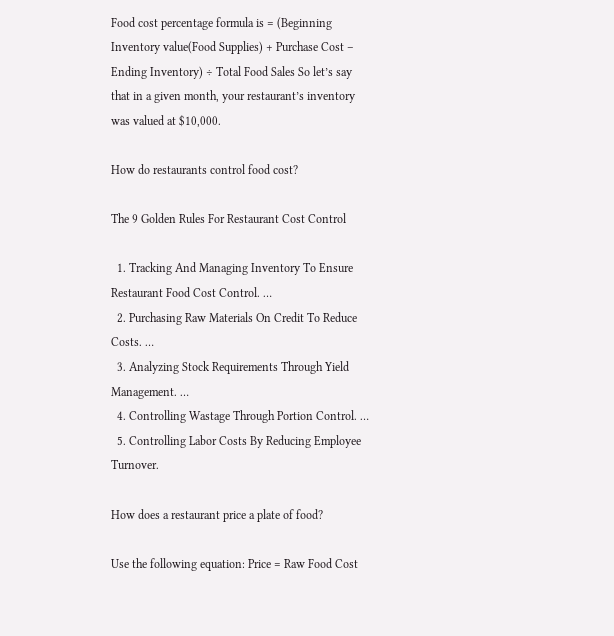Food cost percentage formula is = (Beginning Inventory value(Food Supplies) + Purchase Cost – Ending Inventory) ÷ Total Food Sales So let’s say that in a given month, your restaurant’s inventory was valued at $10,000.

How do restaurants control food cost?

The 9 Golden Rules For Restaurant Cost Control

  1. Tracking And Managing Inventory To Ensure Restaurant Food Cost Control. …
  2. Purchasing Raw Materials On Credit To Reduce Costs. …
  3. Analyzing Stock Requirements Through Yield Management. …
  4. Controlling Wastage Through Portion Control. …
  5. Controlling Labor Costs By Reducing Employee Turnover.

How does a restaurant price a plate of food?

Use the following equation: Price = Raw Food Cost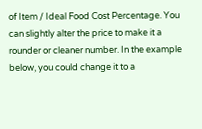of Item / Ideal Food Cost Percentage. You can slightly alter the price to make it a rounder or cleaner number. In the example below, you could change it to a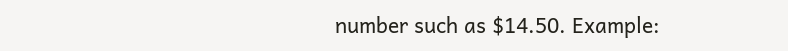number such as $14.50. Example: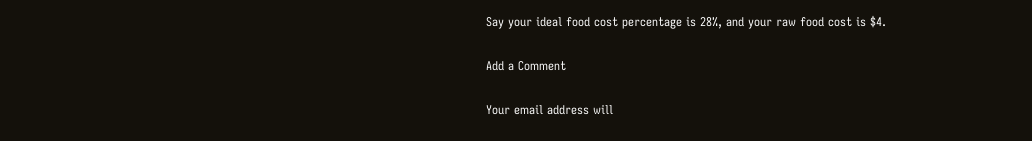Say your ideal food cost percentage is 28%, and your raw food cost is $4.

Add a Comment

Your email address will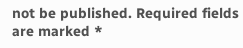not be published. Required fields are marked *